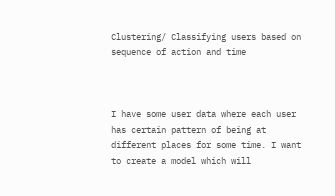Clustering/ Classifying users based on sequence of action and time



I have some user data where each user has certain pattern of being at different places for some time. I want to create a model which will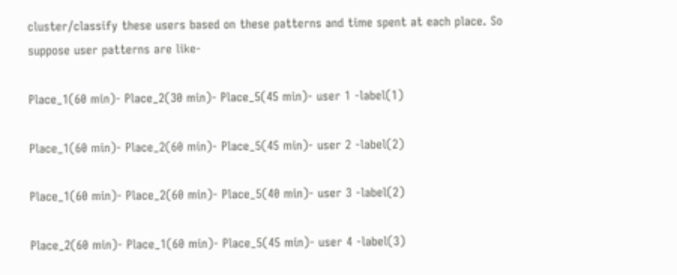cluster/classify these users based on these patterns and time spent at each place. So suppose user patterns are like-

Place_1(60 min)- Place_2(30 min)- Place_5(45 min)- user 1 -label(1)

Place_1(60 min)- Place_2(60 min)- Place_5(45 min)- user 2 -label(2)

Place_1(60 min)- Place_2(60 min)- Place_5(40 min)- user 3 -label(2)

Place_2(60 min)- Place_1(60 min)- Place_5(45 min)- user 4 -label(3)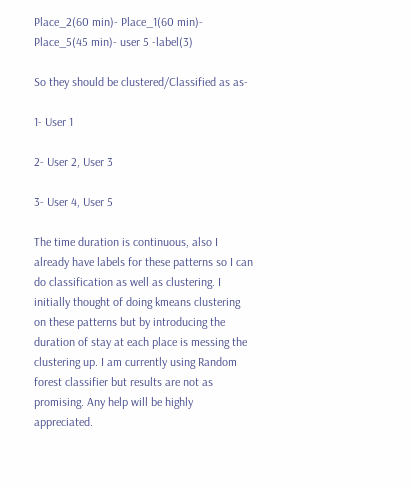Place_2(60 min)- Place_1(60 min)- Place_5(45 min)- user 5 -label(3)

So they should be clustered/Classified as as-

1- User 1

2- User 2, User 3

3- User 4, User 5

The time duration is continuous, also I already have labels for these patterns so I can do classification as well as clustering. I initially thought of doing kmeans clustering on these patterns but by introducing the duration of stay at each place is messing the clustering up. I am currently using Random forest classifier but results are not as promising. Any help will be highly appreciated.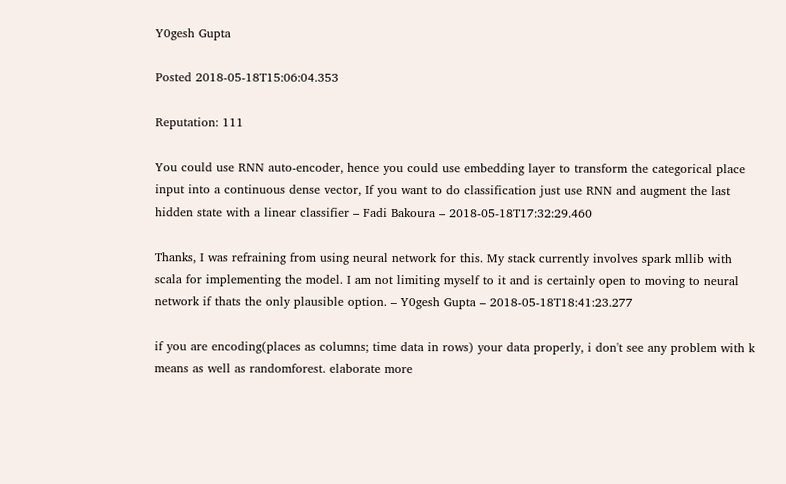Y0gesh Gupta

Posted 2018-05-18T15:06:04.353

Reputation: 111

You could use RNN auto-encoder, hence you could use embedding layer to transform the categorical place input into a continuous dense vector, If you want to do classification just use RNN and augment the last hidden state with a linear classifier – Fadi Bakoura – 2018-05-18T17:32:29.460

Thanks, I was refraining from using neural network for this. My stack currently involves spark mllib with scala for implementing the model. I am not limiting myself to it and is certainly open to moving to neural network if thats the only plausible option. – Y0gesh Gupta – 2018-05-18T18:41:23.277

if you are encoding(places as columns; time data in rows) your data properly, i don't see any problem with k means as well as randomforest. elaborate more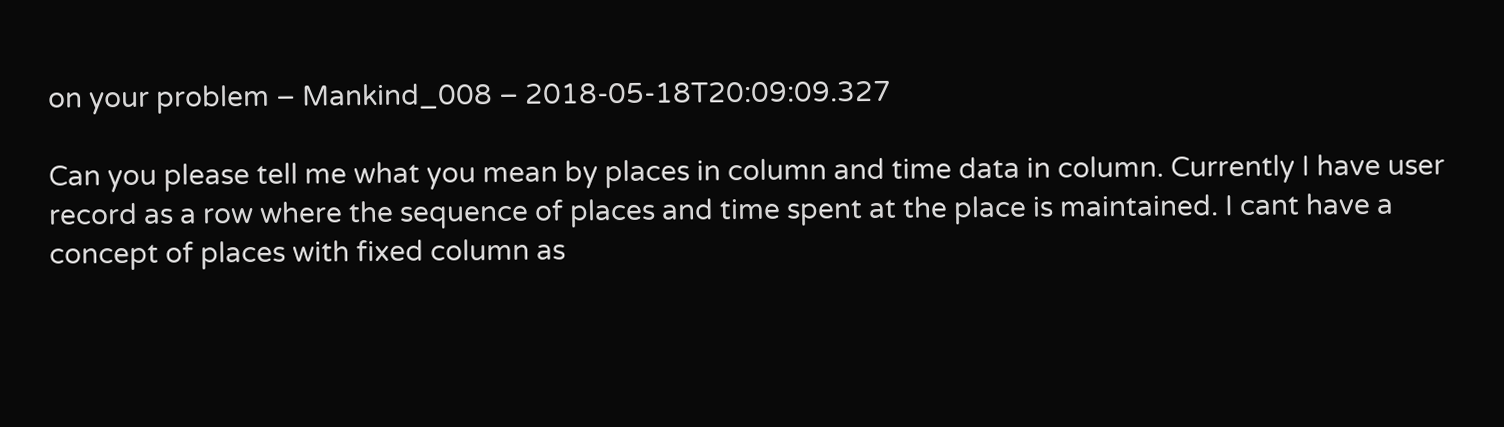on your problem – Mankind_008 – 2018-05-18T20:09:09.327

Can you please tell me what you mean by places in column and time data in column. Currently I have user record as a row where the sequence of places and time spent at the place is maintained. I cant have a concept of places with fixed column as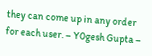they can come up in any order for each user. – Y0gesh Gupta –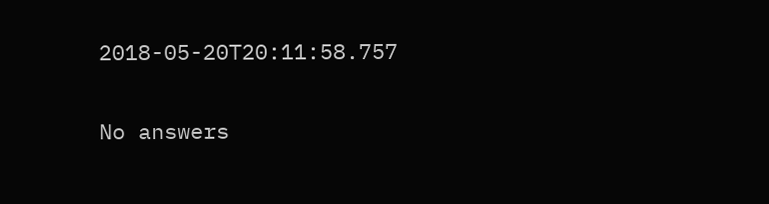2018-05-20T20:11:58.757

No answers